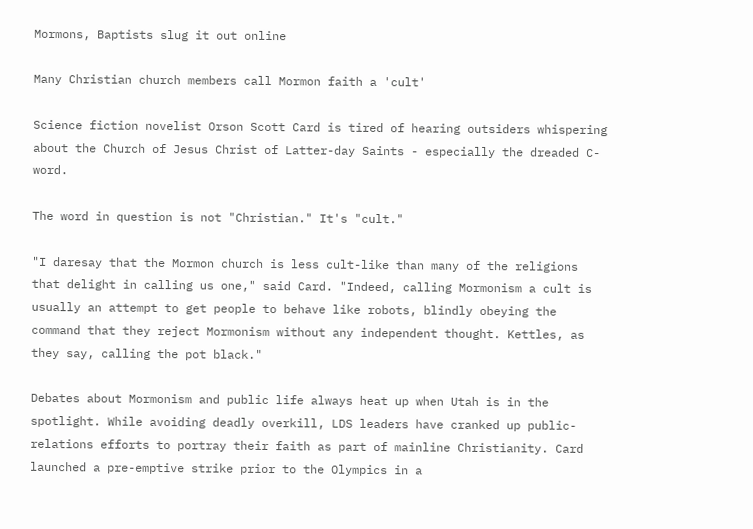Mormons, Baptists slug it out online

Many Christian church members call Mormon faith a 'cult'

Science fiction novelist Orson Scott Card is tired of hearing outsiders whispering about the Church of Jesus Christ of Latter-day Saints - especially the dreaded C-word.

The word in question is not "Christian." It's "cult."

"I daresay that the Mormon church is less cult-like than many of the religions that delight in calling us one," said Card. "Indeed, calling Mormonism a cult is usually an attempt to get people to behave like robots, blindly obeying the command that they reject Mormonism without any independent thought. Kettles, as they say, calling the pot black."

Debates about Mormonism and public life always heat up when Utah is in the spotlight. While avoiding deadly overkill, LDS leaders have cranked up public-relations efforts to portray their faith as part of mainline Christianity. Card launched a pre-emptive strike prior to the Olympics in a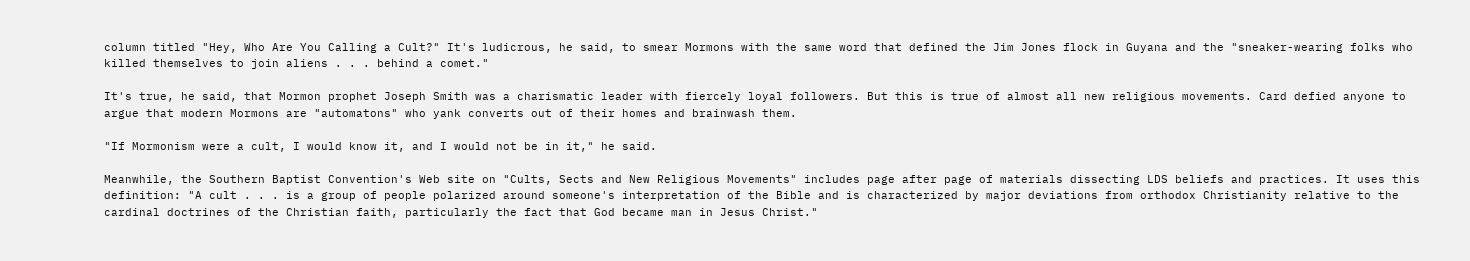column titled "Hey, Who Are You Calling a Cult?" It's ludicrous, he said, to smear Mormons with the same word that defined the Jim Jones flock in Guyana and the "sneaker-wearing folks who killed themselves to join aliens . . . behind a comet."

It's true, he said, that Mormon prophet Joseph Smith was a charismatic leader with fiercely loyal followers. But this is true of almost all new religious movements. Card defied anyone to argue that modern Mormons are "automatons" who yank converts out of their homes and brainwash them.

"If Mormonism were a cult, I would know it, and I would not be in it," he said.

Meanwhile, the Southern Baptist Convention's Web site on "Cults, Sects and New Religious Movements" includes page after page of materials dissecting LDS beliefs and practices. It uses this definition: "A cult . . . is a group of people polarized around someone's interpretation of the Bible and is characterized by major deviations from orthodox Christianity relative to the cardinal doctrines of the Christian faith, particularly the fact that God became man in Jesus Christ."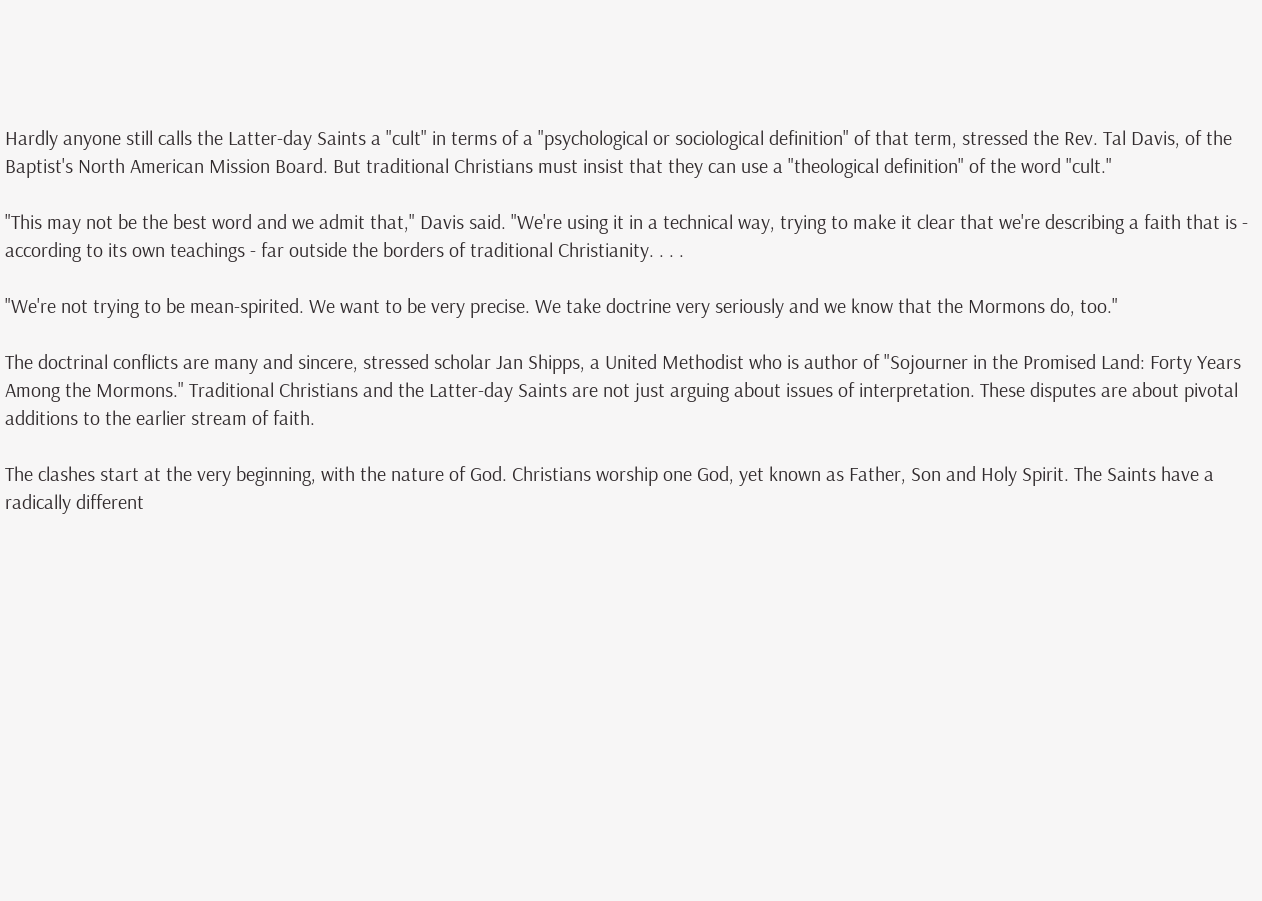Hardly anyone still calls the Latter-day Saints a "cult" in terms of a "psychological or sociological definition" of that term, stressed the Rev. Tal Davis, of the Baptist's North American Mission Board. But traditional Christians must insist that they can use a "theological definition" of the word "cult."

"This may not be the best word and we admit that," Davis said. "We're using it in a technical way, trying to make it clear that we're describing a faith that is - according to its own teachings - far outside the borders of traditional Christianity. . . .

"We're not trying to be mean-spirited. We want to be very precise. We take doctrine very seriously and we know that the Mormons do, too."

The doctrinal conflicts are many and sincere, stressed scholar Jan Shipps, a United Methodist who is author of "Sojourner in the Promised Land: Forty Years Among the Mormons." Traditional Christians and the Latter-day Saints are not just arguing about issues of interpretation. These disputes are about pivotal additions to the earlier stream of faith.

The clashes start at the very beginning, with the nature of God. Christians worship one God, yet known as Father, Son and Holy Spirit. The Saints have a radically different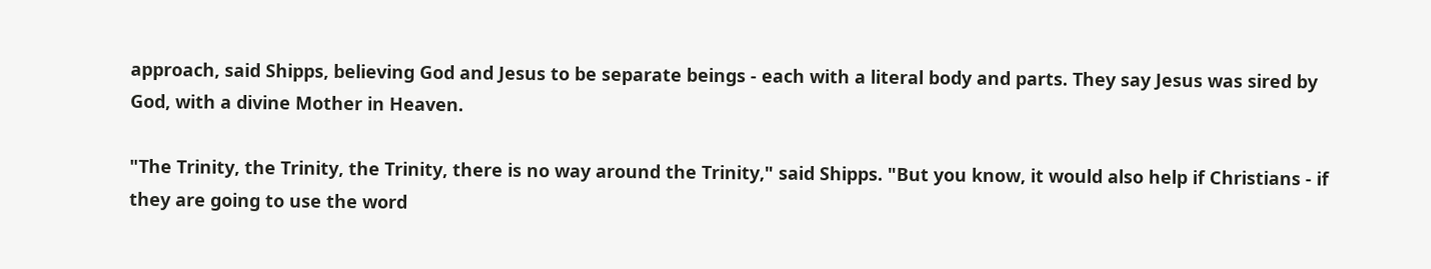approach, said Shipps, believing God and Jesus to be separate beings - each with a literal body and parts. They say Jesus was sired by God, with a divine Mother in Heaven.

"The Trinity, the Trinity, the Trinity, there is no way around the Trinity," said Shipps. "But you know, it would also help if Christians - if they are going to use the word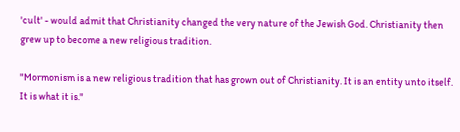'cult' - would admit that Christianity changed the very nature of the Jewish God. Christianity then grew up to become a new religious tradition.

"Mormonism is a new religious tradition that has grown out of Christianity. It is an entity unto itself. It is what it is."